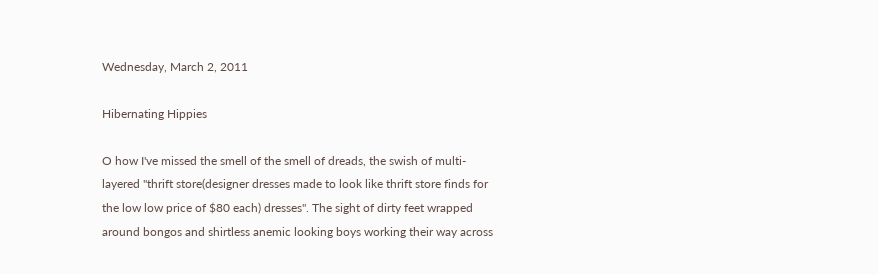Wednesday, March 2, 2011

Hibernating Hippies

O how I've missed the smell of the smell of dreads, the swish of multi-layered "thrift store(designer dresses made to look like thrift store finds for the low low price of $80 each) dresses". The sight of dirty feet wrapped around bongos and shirtless anemic looking boys working their way across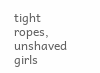tight ropes, unshaved girls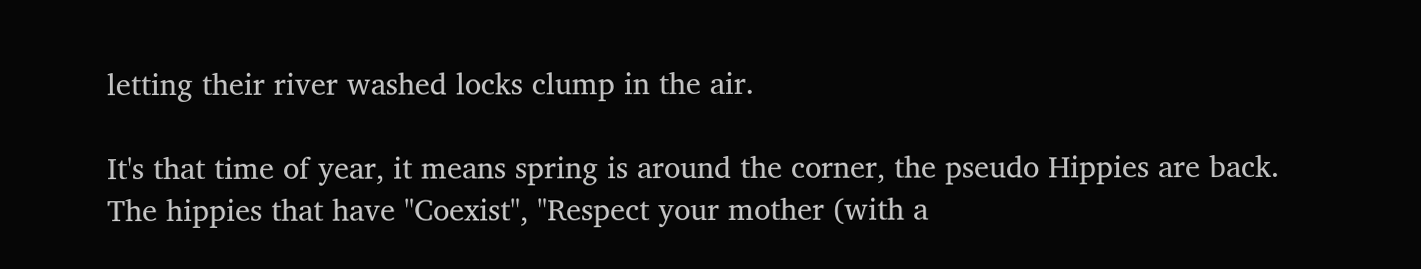letting their river washed locks clump in the air.

It's that time of year, it means spring is around the corner, the pseudo Hippies are back. The hippies that have "Coexist", "Respect your mother (with a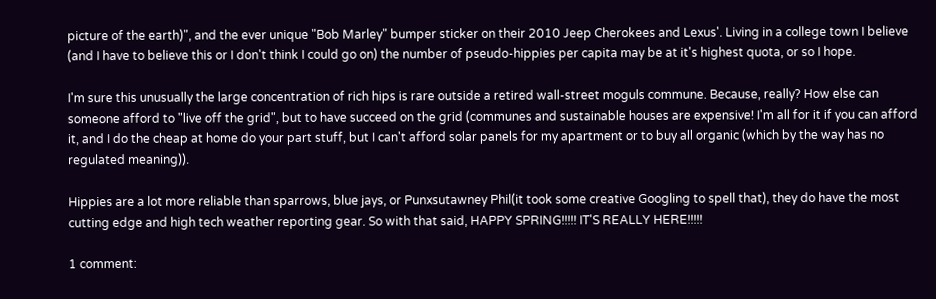picture of the earth)", and the ever unique "Bob Marley" bumper sticker on their 2010 Jeep Cherokees and Lexus'. Living in a college town I believe (and I have to believe this or I don't think I could go on) the number of pseudo-hippies per capita may be at it's highest quota, or so I hope.

I'm sure this unusually the large concentration of rich hips is rare outside a retired wall-street moguls commune. Because, really? How else can someone afford to "live off the grid", but to have succeed on the grid (communes and sustainable houses are expensive! I'm all for it if you can afford it, and I do the cheap at home do your part stuff, but I can't afford solar panels for my apartment or to buy all organic (which by the way has no regulated meaning)).

Hippies are a lot more reliable than sparrows, blue jays, or Punxsutawney Phil(it took some creative Googling to spell that), they do have the most cutting edge and high tech weather reporting gear. So with that said, HAPPY SPRING!!!!! IT'S REALLY HERE!!!!!

1 comment: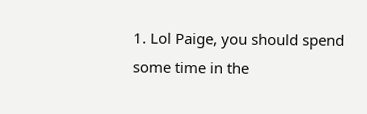1. Lol Paige, you should spend some time in the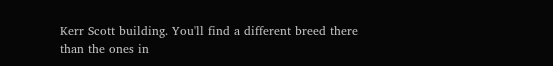Kerr Scott building. You'll find a different breed there than the ones in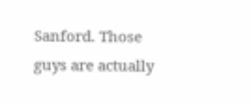Sanford. Those guys are actually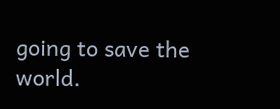going to save the world.